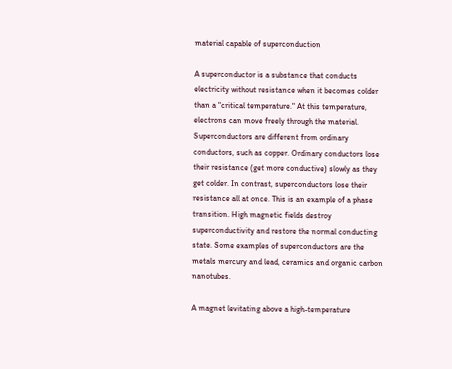material capable of superconduction

A superconductor is a substance that conducts electricity without resistance when it becomes colder than a "critical temperature." At this temperature, electrons can move freely through the material. Superconductors are different from ordinary conductors, such as copper. Ordinary conductors lose their resistance (get more conductive) slowly as they get colder. In contrast, superconductors lose their resistance all at once. This is an example of a phase transition. High magnetic fields destroy superconductivity and restore the normal conducting state. Some examples of superconductors are the metals mercury and lead, ceramics and organic carbon nanotubes.

A magnet levitating above a high-temperature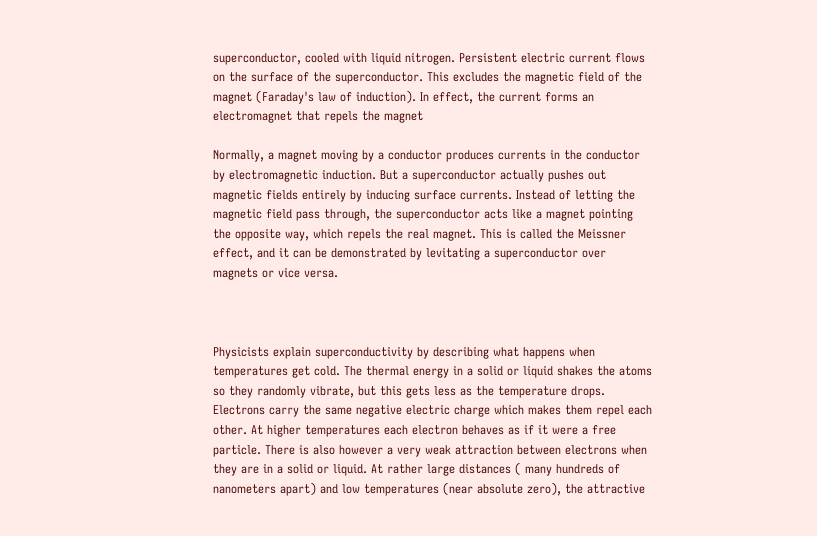superconductor, cooled with liquid nitrogen. Persistent electric current flows on the surface of the superconductor. This excludes the magnetic field of the magnet (Faraday's law of induction). In effect, the current forms an electromagnet that repels the magnet

Normally, a magnet moving by a conductor produces currents in the conductor by electromagnetic induction. But a superconductor actually pushes out magnetic fields entirely by inducing surface currents. Instead of letting the magnetic field pass through, the superconductor acts like a magnet pointing the opposite way, which repels the real magnet. This is called the Meissner effect, and it can be demonstrated by levitating a superconductor over magnets or vice versa.



Physicists explain superconductivity by describing what happens when temperatures get cold. The thermal energy in a solid or liquid shakes the atoms so they randomly vibrate, but this gets less as the temperature drops. Electrons carry the same negative electric charge which makes them repel each other. At higher temperatures each electron behaves as if it were a free particle. There is also however a very weak attraction between electrons when they are in a solid or liquid. At rather large distances ( many hundreds of nanometers apart) and low temperatures (near absolute zero), the attractive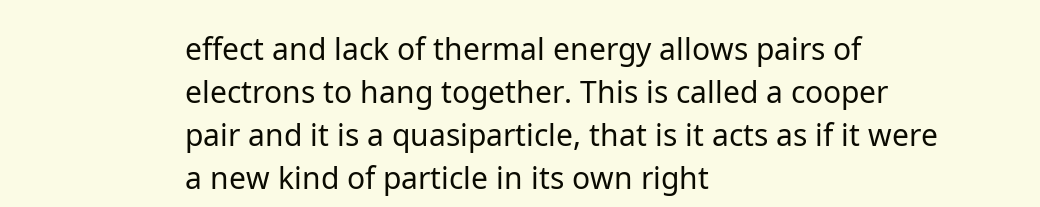effect and lack of thermal energy allows pairs of electrons to hang together. This is called a cooper pair and it is a quasiparticle, that is it acts as if it were a new kind of particle in its own right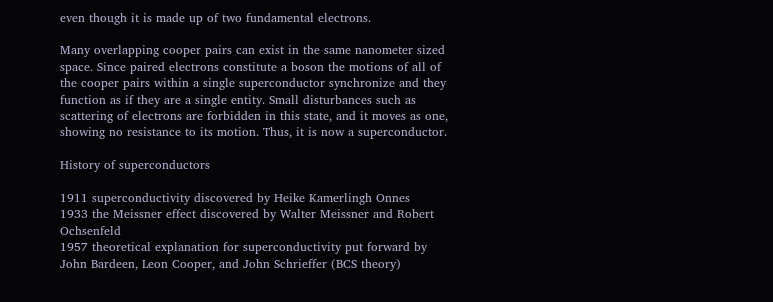even though it is made up of two fundamental electrons.

Many overlapping cooper pairs can exist in the same nanometer sized space. Since paired electrons constitute a boson the motions of all of the cooper pairs within a single superconductor synchronize and they function as if they are a single entity. Small disturbances such as scattering of electrons are forbidden in this state, and it moves as one, showing no resistance to its motion. Thus, it is now a superconductor.

History of superconductors

1911 superconductivity discovered by Heike Kamerlingh Onnes
1933 the Meissner effect discovered by Walter Meissner and Robert Ochsenfeld
1957 theoretical explanation for superconductivity put forward by John Bardeen, Leon Cooper, and John Schrieffer (BCS theory)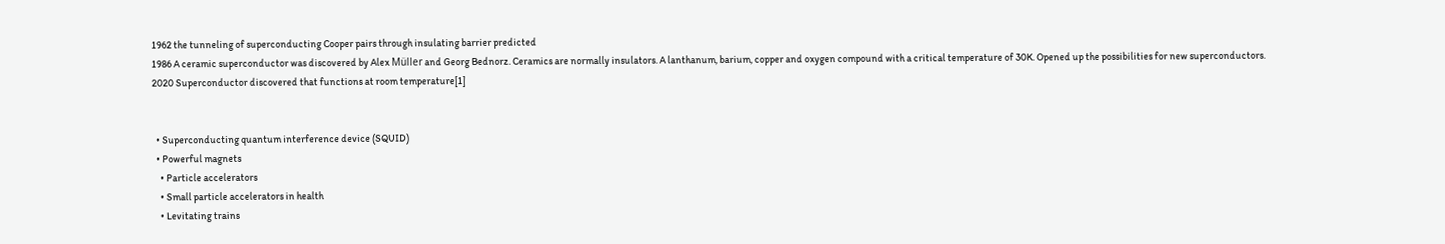1962 the tunneling of superconducting Cooper pairs through insulating barrier predicted
1986 A ceramic superconductor was discovered by Alex Müller and Georg Bednorz. Ceramics are normally insulators. A lanthanum, barium, copper and oxygen compound with a critical temperature of 30K. Opened up the possibilities for new superconductors.
2020 Superconductor discovered that functions at room temperature[1]


  • Superconducting quantum interference device (SQUID)
  • Powerful magnets
    • Particle accelerators
    • Small particle accelerators in health
    • Levitating trains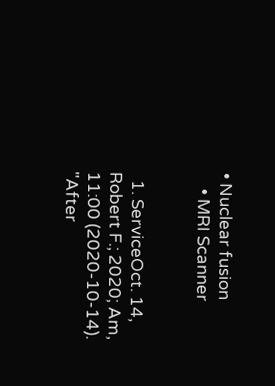• Nuclear fusion
    • MRI Scanner


  1. ServiceOct. 14, Robert F.; 2020; Am, 11:00 (2020-10-14). "After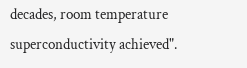decades, room temperature superconductivity achieved".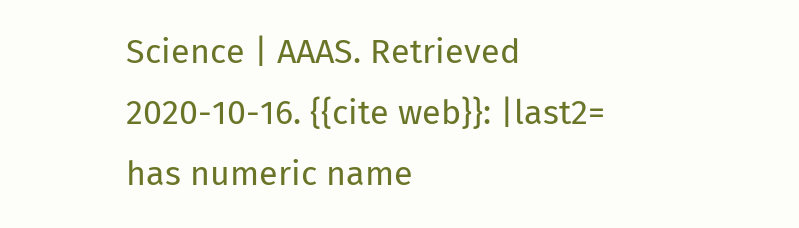Science | AAAS. Retrieved 2020-10-16. {{cite web}}: |last2= has numeric name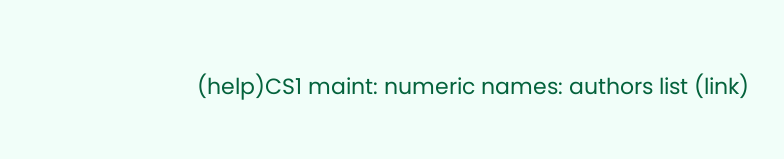(help)CS1 maint: numeric names: authors list (link)